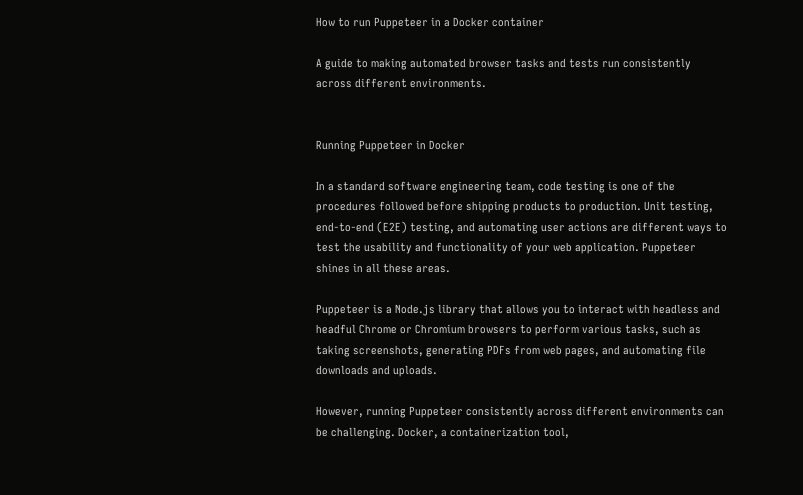How to run Puppeteer in a Docker container

A guide to making automated browser tasks and tests run consistently across different environments.


Running Puppeteer in Docker

In a standard software engineering team, code testing is one of the procedures followed before shipping products to production. Unit testing, end-to-end (E2E) testing, and automating user actions are different ways to test the usability and functionality of your web application. Puppeteer shines in all these areas.

Puppeteer is a Node.js library that allows you to interact with headless and headful Chrome or Chromium browsers to perform various tasks, such as taking screenshots, generating PDFs from web pages, and automating file downloads and uploads.

However, running Puppeteer consistently across different environments can be challenging. Docker, a containerization tool,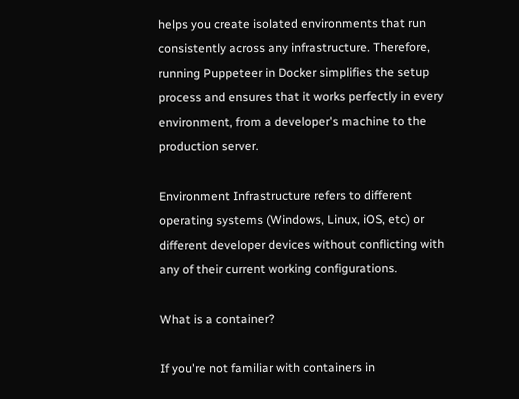helps you create isolated environments that run consistently across any infrastructure. Therefore, running Puppeteer in Docker simplifies the setup process and ensures that it works perfectly in every environment, from a developer's machine to the production server.

Environment Infrastructure refers to different operating systems (Windows, Linux, iOS, etc) or different developer devices without conflicting with any of their current working configurations.

What is a container?

If you're not familiar with containers in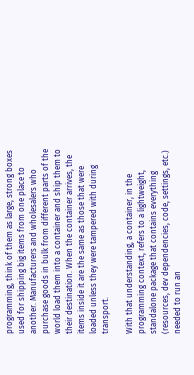programming, think of them as large, strong boxes used for shipping big items from one place to another. Manufacturers and wholesalers who purchase goods in bulk from different parts of the world load them into a container and ship them to their destination. When the container arrives, the items inside it are the same as those that were loaded unless they were tampered with during transport.

With that understanding, a container, in the programming context, refers to a lightweight, standalone package that contains everything (resources, dev dependencies, code, settings, etc.) needed to run an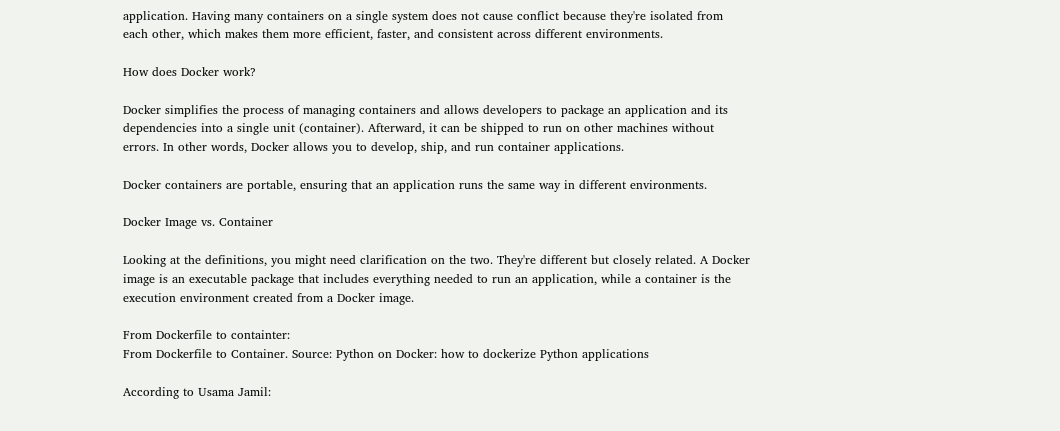application. Having many containers on a single system does not cause conflict because they're isolated from each other, which makes them more efficient, faster, and consistent across different environments.

How does Docker work?

Docker simplifies the process of managing containers and allows developers to package an application and its dependencies into a single unit (container). Afterward, it can be shipped to run on other machines without errors. In other words, Docker allows you to develop, ship, and run container applications.

Docker containers are portable, ensuring that an application runs the same way in different environments.

Docker Image vs. Container

Looking at the definitions, you might need clarification on the two. They're different but closely related. A Docker image is an executable package that includes everything needed to run an application, while a container is the execution environment created from a Docker image.

From Dockerfile to containter:
From Dockerfile to Container. Source: Python on Docker: how to dockerize Python applications

According to Usama Jamil: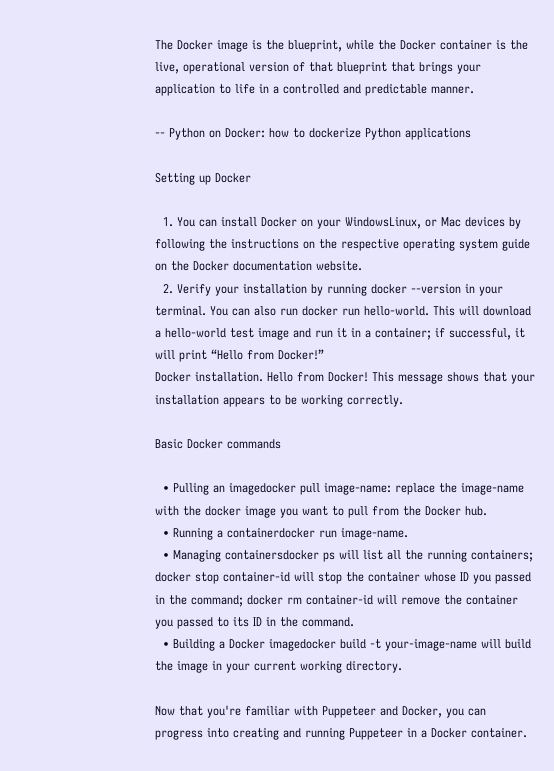The Docker image is the blueprint, while the Docker container is the live, operational version of that blueprint that brings your application to life in a controlled and predictable manner.

-- Python on Docker: how to dockerize Python applications

Setting up Docker

  1. You can install Docker on your WindowsLinux, or Mac devices by following the instructions on the respective operating system guide on the Docker documentation website.
  2. Verify your installation by running docker --version in your terminal. You can also run docker run hello-world. This will download a hello-world test image and run it in a container; if successful, it will print “Hello from Docker!”
Docker installation. Hello from Docker! This message shows that your installation appears to be working correctly.

Basic Docker commands

  • Pulling an imagedocker pull image-name: replace the image-name with the docker image you want to pull from the Docker hub.
  • Running a containerdocker run image-name.
  • Managing containersdocker ps will list all the running containers; docker stop container-id will stop the container whose ID you passed in the command; docker rm container-id will remove the container you passed to its ID in the command.
  • Building a Docker imagedocker build -t your-image-name will build the image in your current working directory.

Now that you're familiar with Puppeteer and Docker, you can progress into creating and running Puppeteer in a Docker container.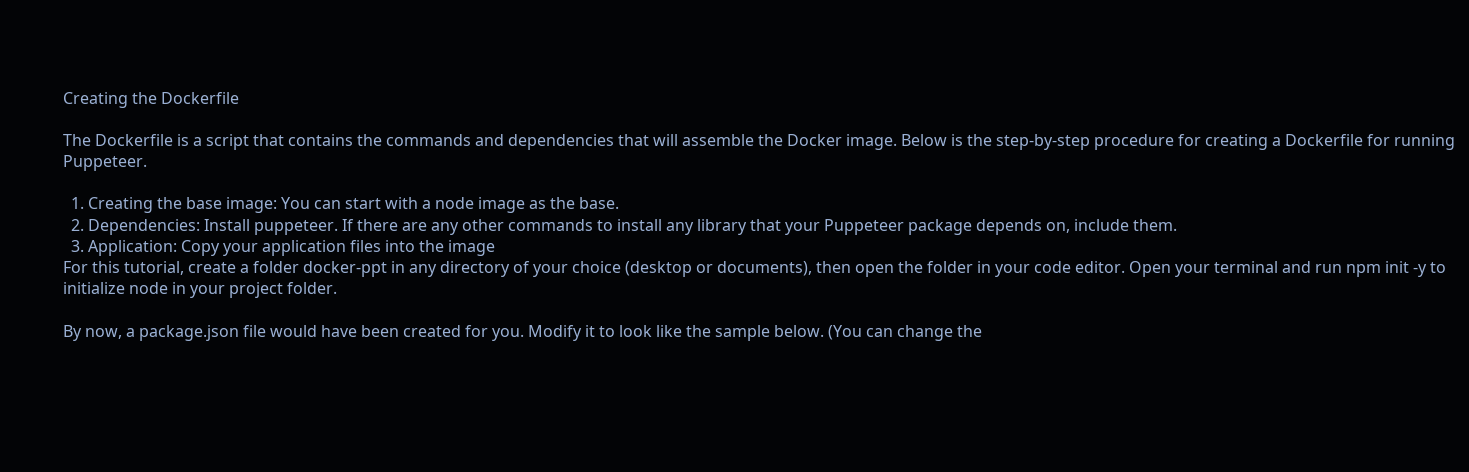Creating the Dockerfile

The Dockerfile is a script that contains the commands and dependencies that will assemble the Docker image. Below is the step-by-step procedure for creating a Dockerfile for running Puppeteer.

  1. Creating the base image: You can start with a node image as the base.
  2. Dependencies: Install puppeteer. If there are any other commands to install any library that your Puppeteer package depends on, include them.
  3. Application: Copy your application files into the image
For this tutorial, create a folder docker-ppt in any directory of your choice (desktop or documents), then open the folder in your code editor. Open your terminal and run npm init -y to initialize node in your project folder.

By now, a package.json file would have been created for you. Modify it to look like the sample below. (You can change the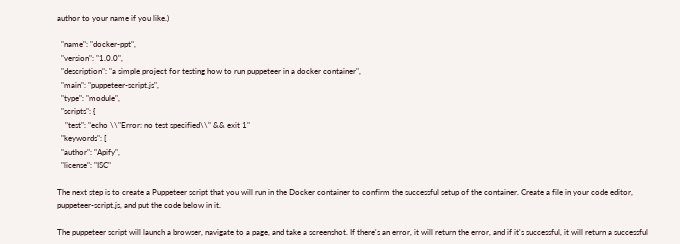author to your name if you like.)

  "name": "docker-ppt",
  "version": "1.0.0",
  "description": "a simple project for testing how to run puppeteer in a docker container",
  "main": "puppeteer-script.js",
  "type": "module",
  "scripts": {
    "test": "echo \\"Error: no test specified\\" && exit 1"
  "keywords": [
  "author": "Apify",
  "license": "ISC"

The next step is to create a Puppeteer script that you will run in the Docker container to confirm the successful setup of the container. Create a file in your code editor, puppeteer-script.js, and put the code below in it.

The puppeteer script will launch a browser, navigate to a page, and take a screenshot. If there's an error, it will return the error, and if it's successful, it will return a successful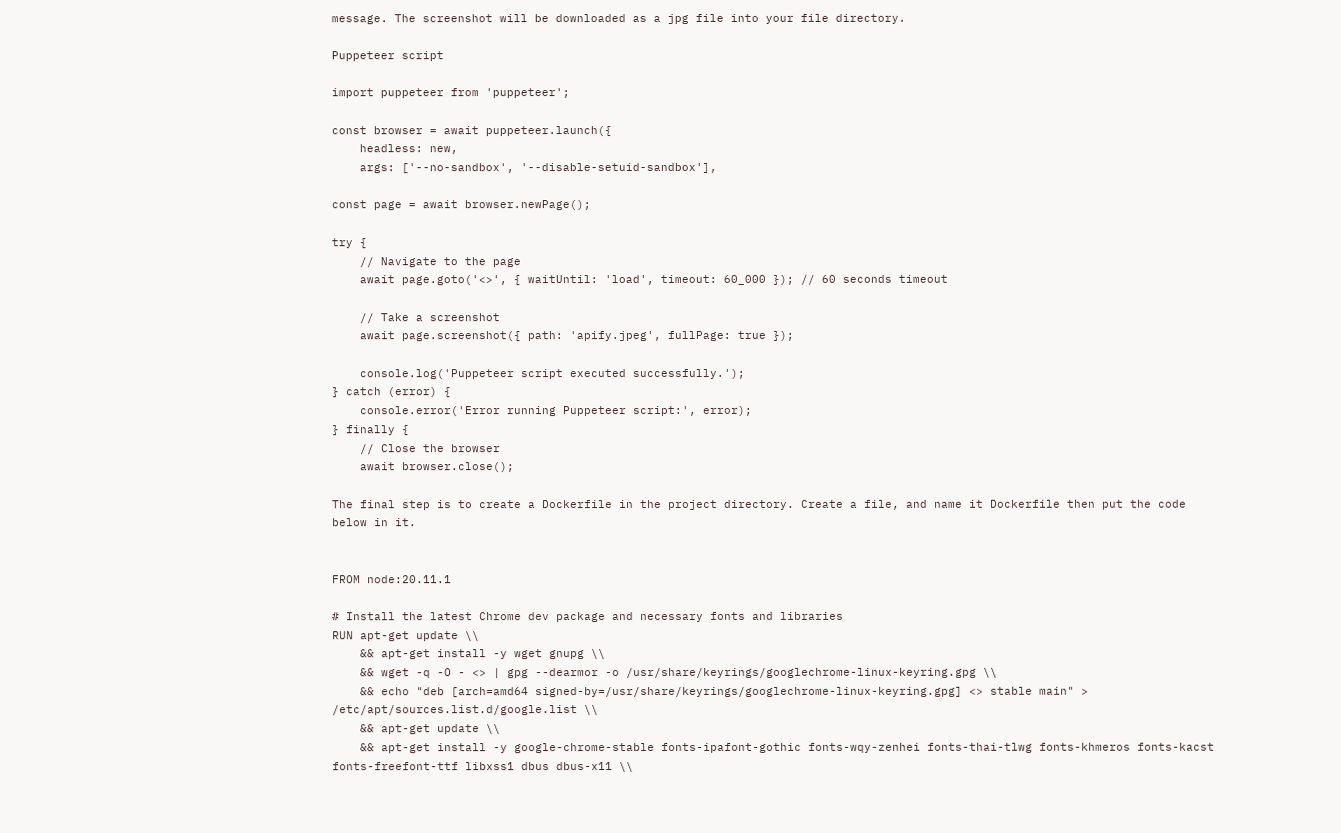message. The screenshot will be downloaded as a jpg file into your file directory.

Puppeteer script

import puppeteer from 'puppeteer';

const browser = await puppeteer.launch({
    headless: new,
    args: ['--no-sandbox', '--disable-setuid-sandbox'],

const page = await browser.newPage();

try {
    // Navigate to the page
    await page.goto('<>', { waitUntil: 'load', timeout: 60_000 }); // 60 seconds timeout

    // Take a screenshot
    await page.screenshot({ path: 'apify.jpeg', fullPage: true });

    console.log('Puppeteer script executed successfully.');
} catch (error) {
    console.error('Error running Puppeteer script:', error);
} finally {
    // Close the browser
    await browser.close();

The final step is to create a Dockerfile in the project directory. Create a file, and name it Dockerfile then put the code below in it.


FROM node:20.11.1

# Install the latest Chrome dev package and necessary fonts and libraries
RUN apt-get update \\
    && apt-get install -y wget gnupg \\
    && wget -q -O - <> | gpg --dearmor -o /usr/share/keyrings/googlechrome-linux-keyring.gpg \\
    && echo "deb [arch=amd64 signed-by=/usr/share/keyrings/googlechrome-linux-keyring.gpg] <> stable main" > /etc/apt/sources.list.d/google.list \\
    && apt-get update \\
    && apt-get install -y google-chrome-stable fonts-ipafont-gothic fonts-wqy-zenhei fonts-thai-tlwg fonts-khmeros fonts-kacst fonts-freefont-ttf libxss1 dbus dbus-x11 \\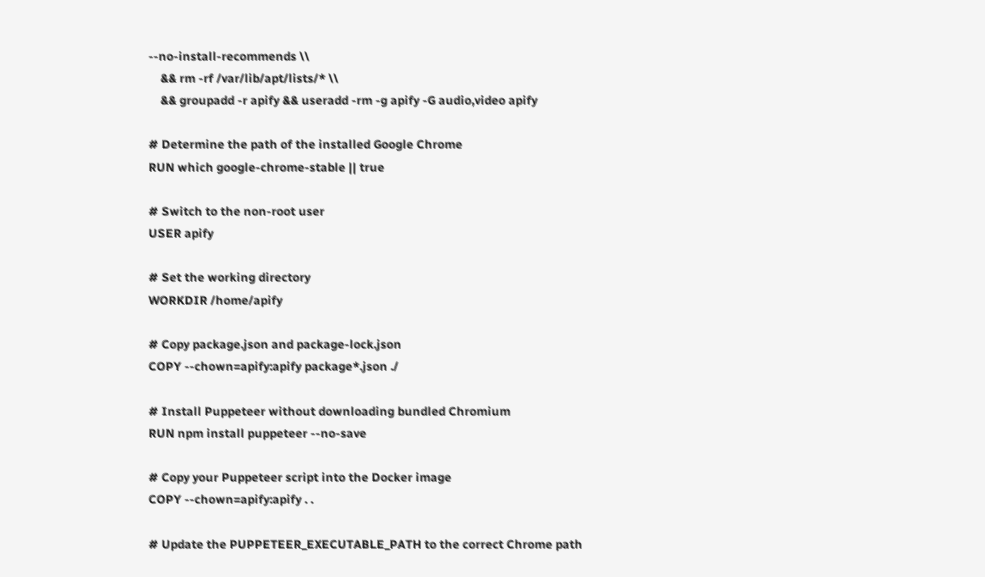--no-install-recommends \\
    && rm -rf /var/lib/apt/lists/* \\
    && groupadd -r apify && useradd -rm -g apify -G audio,video apify

# Determine the path of the installed Google Chrome
RUN which google-chrome-stable || true

# Switch to the non-root user
USER apify

# Set the working directory
WORKDIR /home/apify

# Copy package.json and package-lock.json
COPY --chown=apify:apify package*.json ./

# Install Puppeteer without downloading bundled Chromium
RUN npm install puppeteer --no-save

# Copy your Puppeteer script into the Docker image
COPY --chown=apify:apify . .

# Update the PUPPETEER_EXECUTABLE_PATH to the correct Chrome path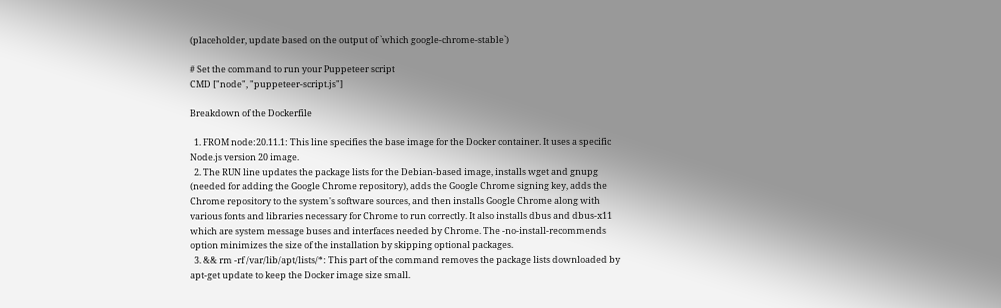(placeholder, update based on the output of `which google-chrome-stable`)

# Set the command to run your Puppeteer script
CMD ["node", "puppeteer-script.js"]

Breakdown of the Dockerfile

  1. FROM node:20.11.1: This line specifies the base image for the Docker container. It uses a specific Node.js version 20 image.
  2. The RUN line updates the package lists for the Debian-based image, installs wget and gnupg (needed for adding the Google Chrome repository), adds the Google Chrome signing key, adds the Chrome repository to the system's software sources, and then installs Google Chrome along with various fonts and libraries necessary for Chrome to run correctly. It also installs dbus and dbus-x11 which are system message buses and interfaces needed by Chrome. The -no-install-recommends option minimizes the size of the installation by skipping optional packages.
  3. && rm -rf /var/lib/apt/lists/*: This part of the command removes the package lists downloaded by apt-get update to keep the Docker image size small.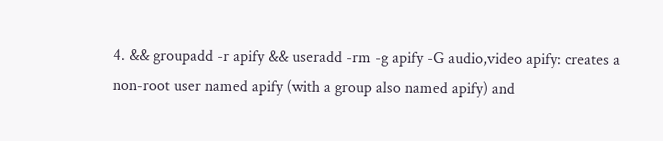4. && groupadd -r apify && useradd -rm -g apify -G audio,video apify: creates a non-root user named apify (with a group also named apify) and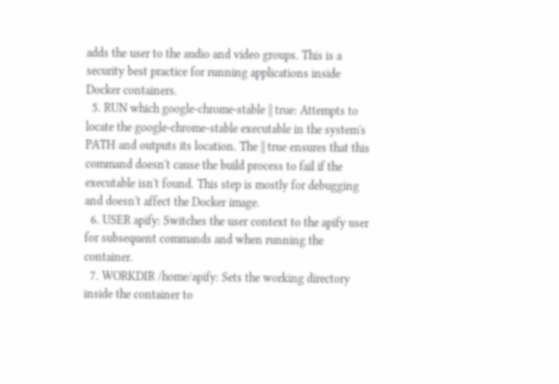adds the user to the audio and video groups. This is a security best practice for running applications inside Docker containers.
  5. RUN which google-chrome-stable || true: Attempts to locate the google-chrome-stable executable in the system's PATH and outputs its location. The || true ensures that this command doesn't cause the build process to fail if the executable isn't found. This step is mostly for debugging and doesn't affect the Docker image.
  6. USER apify: Switches the user context to the apify user for subsequent commands and when running the container.
  7. WORKDIR /home/apify: Sets the working directory inside the container to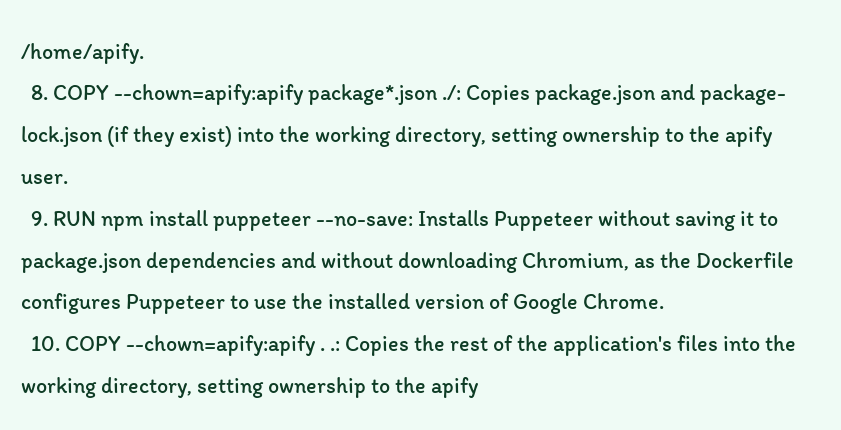/home/apify.
  8. COPY --chown=apify:apify package*.json ./: Copies package.json and package-lock.json (if they exist) into the working directory, setting ownership to the apify user.
  9. RUN npm install puppeteer --no-save: Installs Puppeteer without saving it to package.json dependencies and without downloading Chromium, as the Dockerfile configures Puppeteer to use the installed version of Google Chrome.
  10. COPY --chown=apify:apify . .: Copies the rest of the application's files into the working directory, setting ownership to the apify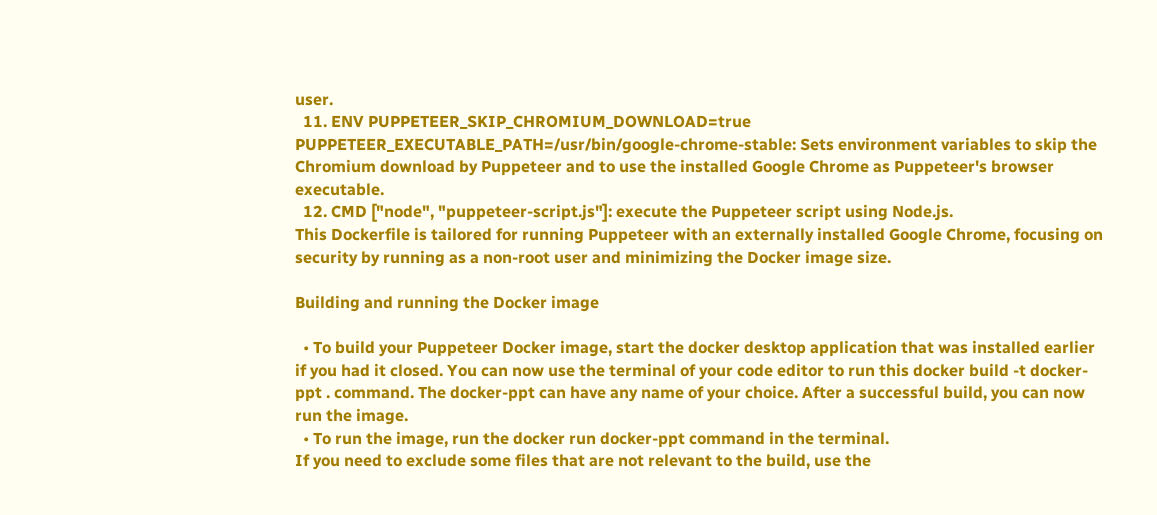user.
  11. ENV PUPPETEER_SKIP_CHROMIUM_DOWNLOAD=true PUPPETEER_EXECUTABLE_PATH=/usr/bin/google-chrome-stable: Sets environment variables to skip the Chromium download by Puppeteer and to use the installed Google Chrome as Puppeteer's browser executable.
  12. CMD ["node", "puppeteer-script.js"]: execute the Puppeteer script using Node.js.
This Dockerfile is tailored for running Puppeteer with an externally installed Google Chrome, focusing on security by running as a non-root user and minimizing the Docker image size.

Building and running the Docker image

  • To build your Puppeteer Docker image, start the docker desktop application that was installed earlier if you had it closed. You can now use the terminal of your code editor to run this docker build -t docker-ppt . command. The docker-ppt can have any name of your choice. After a successful build, you can now run the image.
  • To run the image, run the docker run docker-ppt command in the terminal.
If you need to exclude some files that are not relevant to the build, use the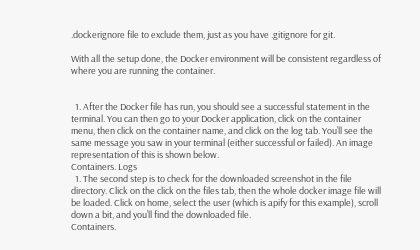.dockerignore file to exclude them, just as you have .gitignore for git.

With all the setup done, the Docker environment will be consistent regardless of where you are running the container.


  1. After the Docker file has run, you should see a successful statement in the terminal. You can then go to your Docker application, click on the container menu, then click on the container name, and click on the log tab. You’ll see the same message you saw in your terminal (either successful or failed). An image representation of this is shown below.
Containers. Logs
  1. The second step is to check for the downloaded screenshot in the file directory. Click on the click on the files tab, then the whole docker image file will be loaded. Click on home, select the user (which is apify for this example), scroll down a bit, and you’ll find the downloaded file.
Containers.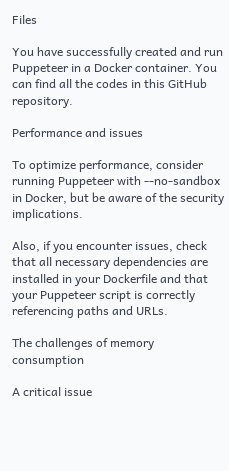Files

You have successfully created and run Puppeteer in a Docker container. You can find all the codes in this GitHub repository.

Performance and issues

To optimize performance, consider running Puppeteer with --no-sandbox in Docker, but be aware of the security implications.

Also, if you encounter issues, check that all necessary dependencies are installed in your Dockerfile and that your Puppeteer script is correctly referencing paths and URLs.

The challenges of memory consumption

A critical issue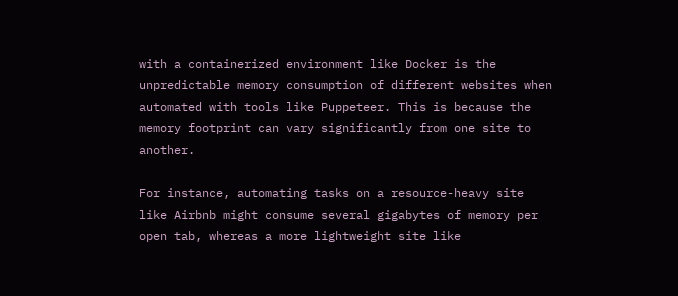with a containerized environment like Docker is the unpredictable memory consumption of different websites when automated with tools like Puppeteer. This is because the memory footprint can vary significantly from one site to another.

For instance, automating tasks on a resource-heavy site like Airbnb might consume several gigabytes of memory per open tab, whereas a more lightweight site like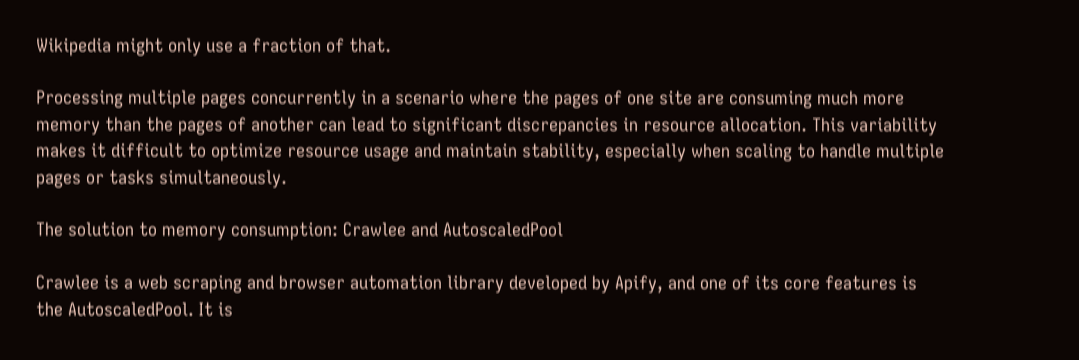Wikipedia might only use a fraction of that.

Processing multiple pages concurrently in a scenario where the pages of one site are consuming much more memory than the pages of another can lead to significant discrepancies in resource allocation. This variability makes it difficult to optimize resource usage and maintain stability, especially when scaling to handle multiple pages or tasks simultaneously.

The solution to memory consumption: Crawlee and AutoscaledPool

Crawlee is a web scraping and browser automation library developed by Apify, and one of its core features is the AutoscaledPool. It is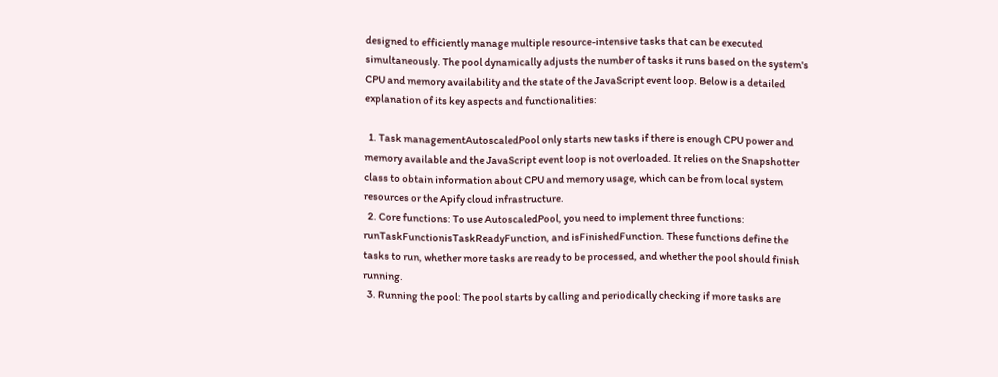designed to efficiently manage multiple resource-intensive tasks that can be executed simultaneously. The pool dynamically adjusts the number of tasks it runs based on the system's CPU and memory availability and the state of the JavaScript event loop. Below is a detailed explanation of its key aspects and functionalities:

  1. Task managementAutoscaledPool only starts new tasks if there is enough CPU power and memory available and the JavaScript event loop is not overloaded. It relies on the Snapshotter class to obtain information about CPU and memory usage, which can be from local system resources or the Apify cloud infrastructure.
  2. Core functions: To use AutoscaledPool, you need to implement three functions: runTaskFunctionisTaskReadyFunction, and isFinishedFunction. These functions define the tasks to run, whether more tasks are ready to be processed, and whether the pool should finish running.
  3. Running the pool: The pool starts by calling and periodically checking if more tasks are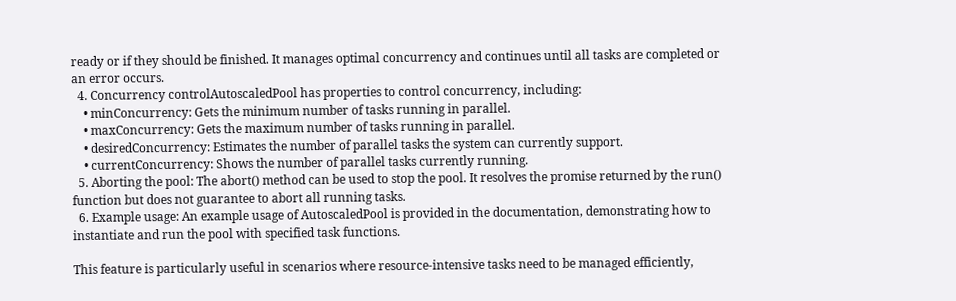ready or if they should be finished. It manages optimal concurrency and continues until all tasks are completed or an error occurs.
  4. Concurrency controlAutoscaledPool has properties to control concurrency, including:
    • minConcurrency: Gets the minimum number of tasks running in parallel.
    • maxConcurrency: Gets the maximum number of tasks running in parallel.
    • desiredConcurrency: Estimates the number of parallel tasks the system can currently support.
    • currentConcurrency: Shows the number of parallel tasks currently running.
  5. Aborting the pool: The abort() method can be used to stop the pool. It resolves the promise returned by the run() function but does not guarantee to abort all running tasks.
  6. Example usage: An example usage of AutoscaledPool is provided in the documentation, demonstrating how to instantiate and run the pool with specified task functions.

This feature is particularly useful in scenarios where resource-intensive tasks need to be managed efficiently,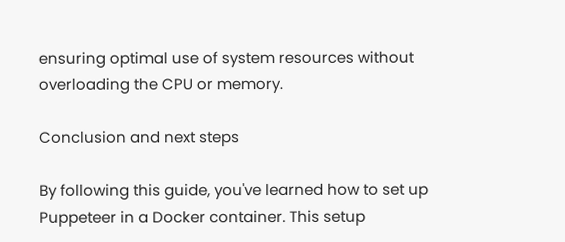ensuring optimal use of system resources without overloading the CPU or memory.

Conclusion and next steps

By following this guide, you've learned how to set up Puppeteer in a Docker container. This setup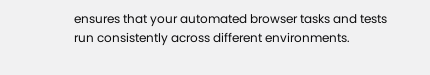ensures that your automated browser tasks and tests run consistently across different environments.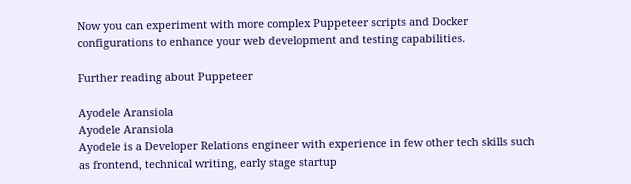Now you can experiment with more complex Puppeteer scripts and Docker configurations to enhance your web development and testing capabilities.

Further reading about Puppeteer

Ayodele Aransiola
Ayodele Aransiola
Ayodele is a Developer Relations engineer with experience in few other tech skills such as frontend, technical writing, early stage startup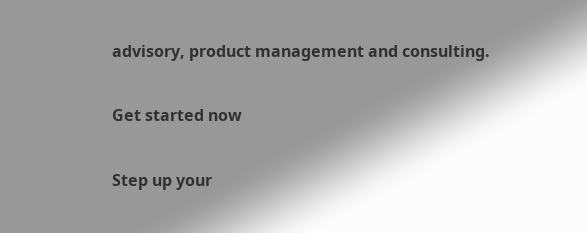advisory, product management and consulting.

Get started now

Step up your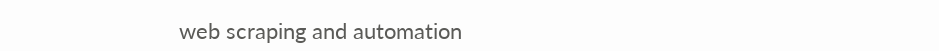web scraping and automation